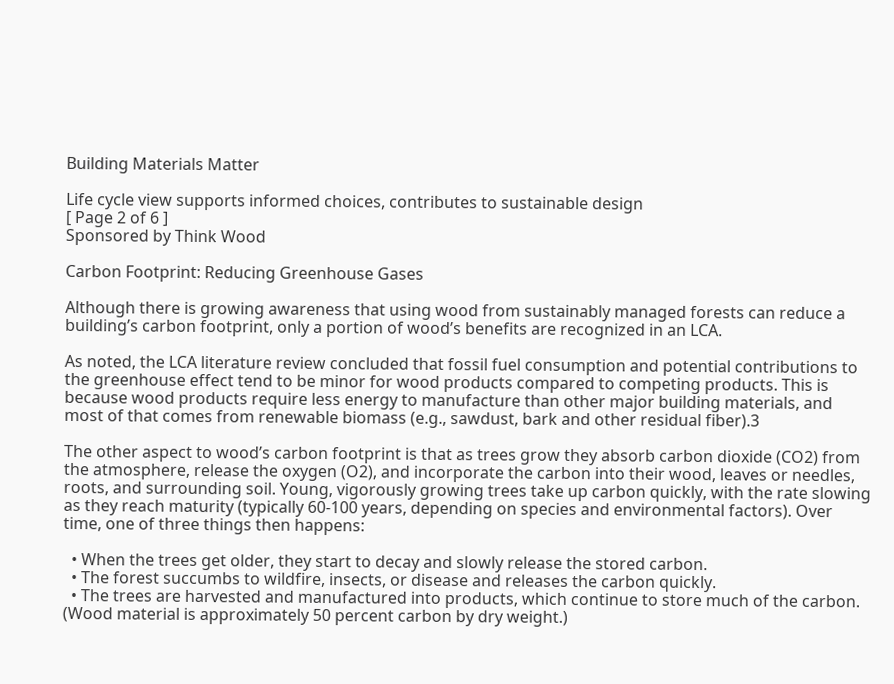Building Materials Matter

Life cycle view supports informed choices, contributes to sustainable design
[ Page 2 of 6 ]
Sponsored by Think Wood

Carbon Footprint: Reducing Greenhouse Gases

Although there is growing awareness that using wood from sustainably managed forests can reduce a building’s carbon footprint, only a portion of wood’s benefits are recognized in an LCA.

As noted, the LCA literature review concluded that fossil fuel consumption and potential contributions to the greenhouse effect tend to be minor for wood products compared to competing products. This is because wood products require less energy to manufacture than other major building materials, and most of that comes from renewable biomass (e.g., sawdust, bark and other residual fiber).3

The other aspect to wood’s carbon footprint is that as trees grow they absorb carbon dioxide (CO2) from the atmosphere, release the oxygen (O2), and incorporate the carbon into their wood, leaves or needles, roots, and surrounding soil. Young, vigorously growing trees take up carbon quickly, with the rate slowing as they reach maturity (typically 60-100 years, depending on species and environmental factors). Over time, one of three things then happens:

  • When the trees get older, they start to decay and slowly release the stored carbon.
  • The forest succumbs to wildfire, insects, or disease and releases the carbon quickly.
  • The trees are harvested and manufactured into products, which continue to store much of the carbon. (Wood material is approximately 50 percent carbon by dry weight.)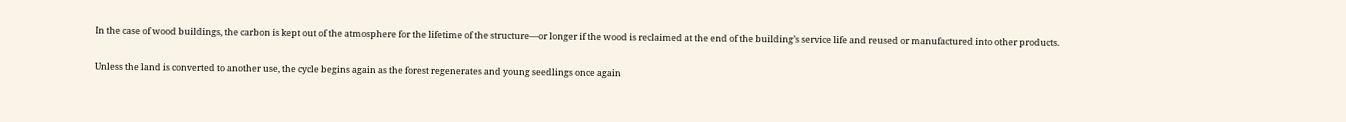In the case of wood buildings, the carbon is kept out of the atmosphere for the lifetime of the structure—or longer if the wood is reclaimed at the end of the building’s service life and reused or manufactured into other products.

Unless the land is converted to another use, the cycle begins again as the forest regenerates and young seedlings once again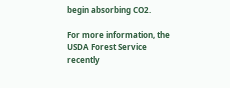begin absorbing CO2.

For more information, the USDA Forest Service recently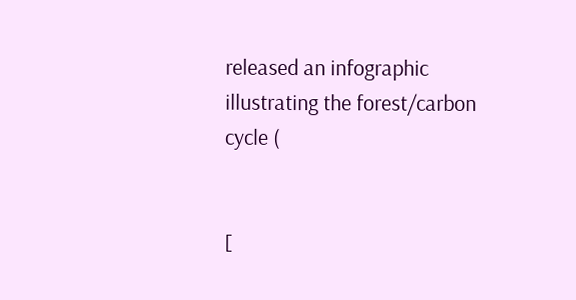released an infographic illustrating the forest/carbon cycle (


[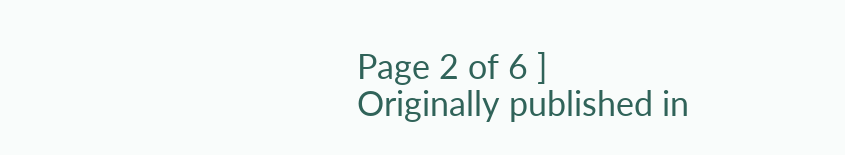Page 2 of 6 ]
Originally published in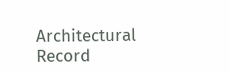Architectural Record